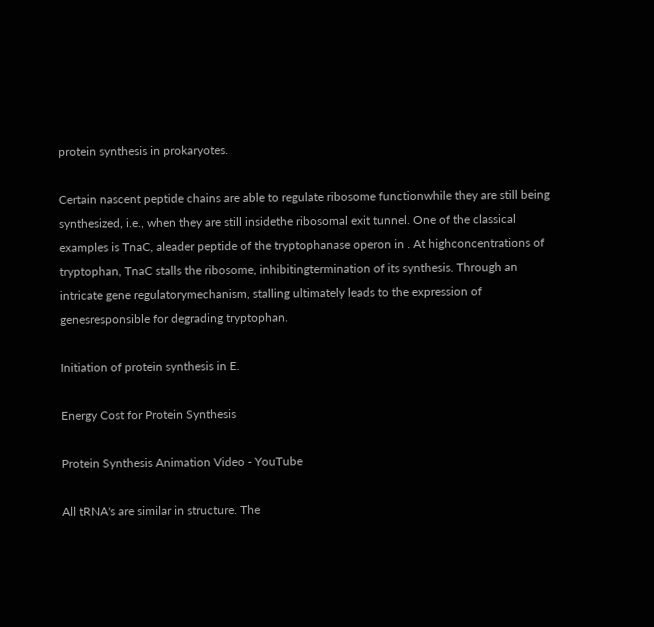protein synthesis in prokaryotes.

Certain nascent peptide chains are able to regulate ribosome functionwhile they are still being synthesized, i.e., when they are still insidethe ribosomal exit tunnel. One of the classical examples is TnaC, aleader peptide of the tryptophanase operon in . At highconcentrations of tryptophan, TnaC stalls the ribosome, inhibitingtermination of its synthesis. Through an intricate gene regulatorymechanism, stalling ultimately leads to the expression of genesresponsible for degrading tryptophan.

Initiation of protein synthesis in E.

Energy Cost for Protein Synthesis

Protein Synthesis Animation Video - YouTube

All tRNA's are similar in structure. The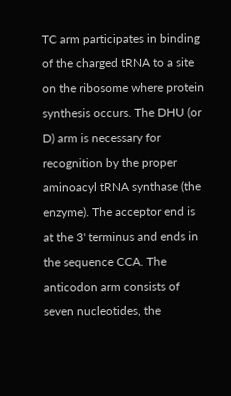TC arm participates in binding of the charged tRNA to a site on the ribosome where protein synthesis occurs. The DHU (or D) arm is necessary for recognition by the proper aminoacyl tRNA synthase (the enzyme). The acceptor end is at the 3' terminus and ends in the sequence CCA. The anticodon arm consists of seven nucleotides, the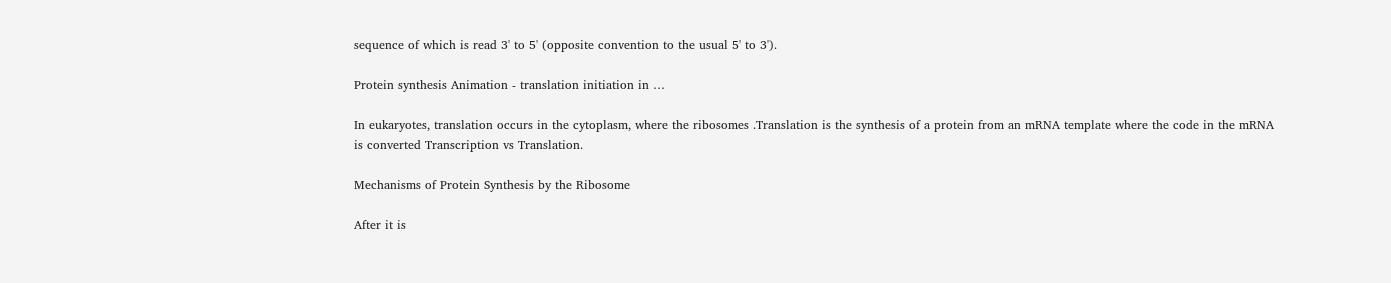sequence of which is read 3' to 5' (opposite convention to the usual 5' to 3').

Protein synthesis Animation - translation initiation in …

In eukaryotes, translation occurs in the cytoplasm, where the ribosomes .Translation is the synthesis of a protein from an mRNA template where the code in the mRNA is converted Transcription vs Translation.

Mechanisms of Protein Synthesis by the Ribosome

After it is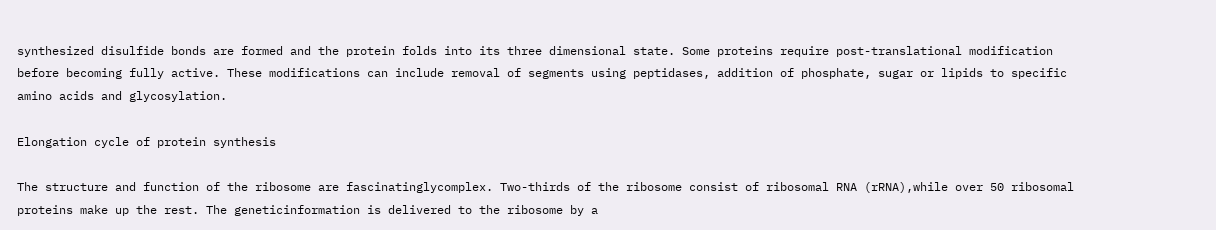synthesized disulfide bonds are formed and the protein folds into its three dimensional state. Some proteins require post-translational modification before becoming fully active. These modifications can include removal of segments using peptidases, addition of phosphate, sugar or lipids to specific amino acids and glycosylation.

Elongation cycle of protein synthesis

The structure and function of the ribosome are fascinatinglycomplex. Two-thirds of the ribosome consist of ribosomal RNA (rRNA),while over 50 ribosomal proteins make up the rest. The geneticinformation is delivered to the ribosome by a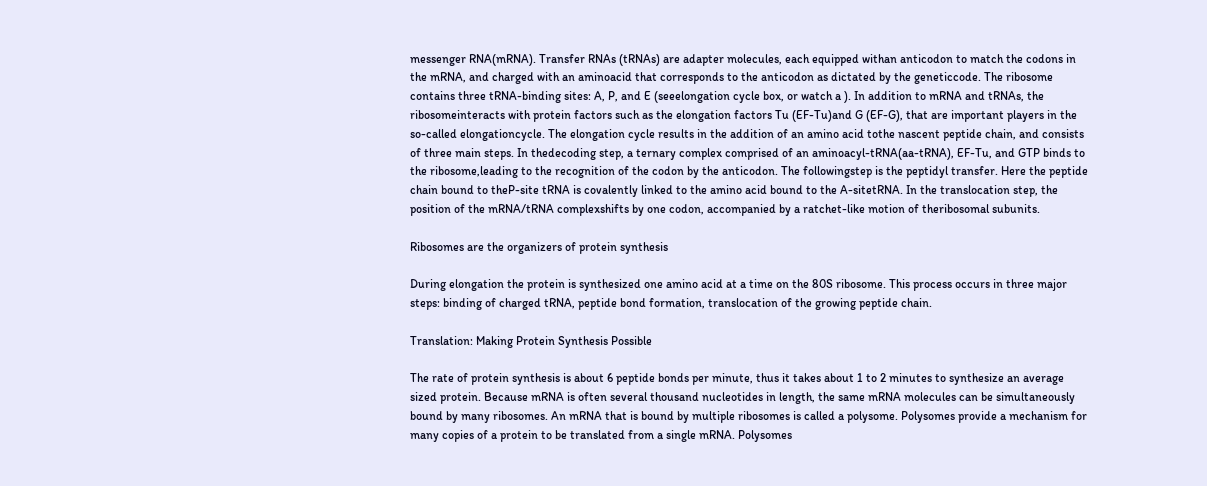messenger RNA(mRNA). Transfer RNAs (tRNAs) are adapter molecules, each equipped withan anticodon to match the codons in the mRNA, and charged with an aminoacid that corresponds to the anticodon as dictated by the geneticcode. The ribosome contains three tRNA-binding sites: A, P, and E (seeelongation cycle box, or watch a ). In addition to mRNA and tRNAs, the ribosomeinteracts with protein factors such as the elongation factors Tu (EF-Tu)and G (EF-G), that are important players in the so-called elongationcycle. The elongation cycle results in the addition of an amino acid tothe nascent peptide chain, and consists of three main steps. In thedecoding step, a ternary complex comprised of an aminoacyl-tRNA(aa-tRNA), EF-Tu, and GTP binds to the ribosome,leading to the recognition of the codon by the anticodon. The followingstep is the peptidyl transfer. Here the peptide chain bound to theP-site tRNA is covalently linked to the amino acid bound to the A-sitetRNA. In the translocation step, the position of the mRNA/tRNA complexshifts by one codon, accompanied by a ratchet-like motion of theribosomal subunits.

Ribosomes are the organizers of protein synthesis

During elongation the protein is synthesized one amino acid at a time on the 80S ribosome. This process occurs in three major steps: binding of charged tRNA, peptide bond formation, translocation of the growing peptide chain.

Translation: Making Protein Synthesis Possible

The rate of protein synthesis is about 6 peptide bonds per minute, thus it takes about 1 to 2 minutes to synthesize an average sized protein. Because mRNA is often several thousand nucleotides in length, the same mRNA molecules can be simultaneously bound by many ribosomes. An mRNA that is bound by multiple ribosomes is called a polysome. Polysomes provide a mechanism for many copies of a protein to be translated from a single mRNA. Polysomes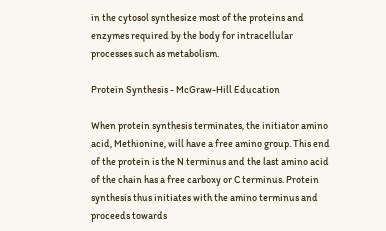in the cytosol synthesize most of the proteins and enzymes required by the body for intracellular processes such as metabolism.

Protein Synthesis - McGraw-Hill Education

When protein synthesis terminates, the initiator amino acid, Methionine, will have a free amino group. This end of the protein is the N terminus and the last amino acid of the chain has a free carboxy or C terminus. Protein synthesis thus initiates with the amino terminus and proceeds towards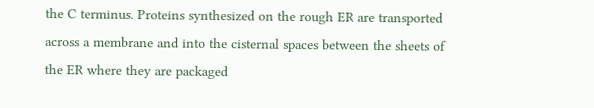the C terminus. Proteins synthesized on the rough ER are transported across a membrane and into the cisternal spaces between the sheets of the ER where they are packaged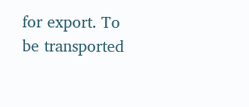for export. To be transported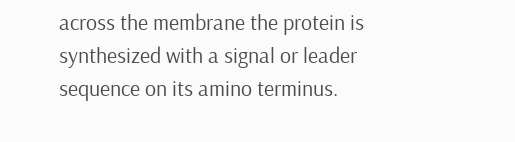across the membrane the protein is synthesized with a signal or leader sequence on its amino terminus.